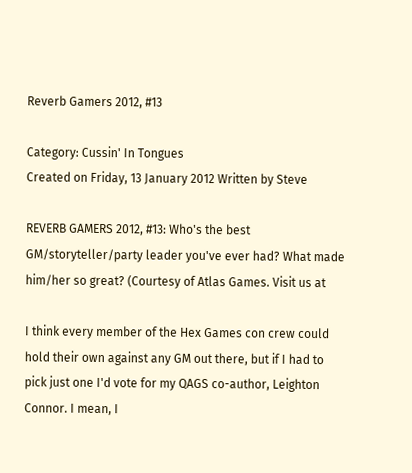Reverb Gamers 2012, #13

Category: Cussin' In Tongues
Created on Friday, 13 January 2012 Written by Steve

REVERB GAMERS 2012, #13: Who's the best GM/storyteller/party leader you've ever had? What made him/her so great? (Courtesy of Atlas Games. Visit us at

I think every member of the Hex Games con crew could hold their own against any GM out there, but if I had to pick just one I'd vote for my QAGS co-author, Leighton Connor. I mean, I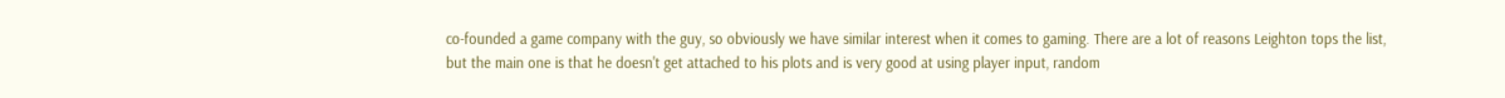co-founded a game company with the guy, so obviously we have similar interest when it comes to gaming. There are a lot of reasons Leighton tops the list, but the main one is that he doesn't get attached to his plots and is very good at using player input, random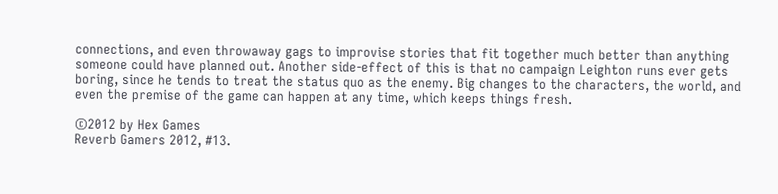connections, and even throwaway gags to improvise stories that fit together much better than anything someone could have planned out. Another side-effect of this is that no campaign Leighton runs ever gets boring, since he tends to treat the status quo as the enemy. Big changes to the characters, the world, and even the premise of the game can happen at any time, which keeps things fresh.

©2012 by Hex Games
Reverb Gamers 2012, #13.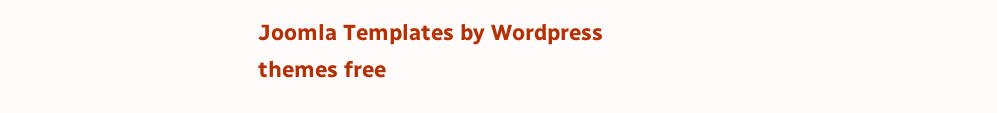Joomla Templates by Wordpress themes free